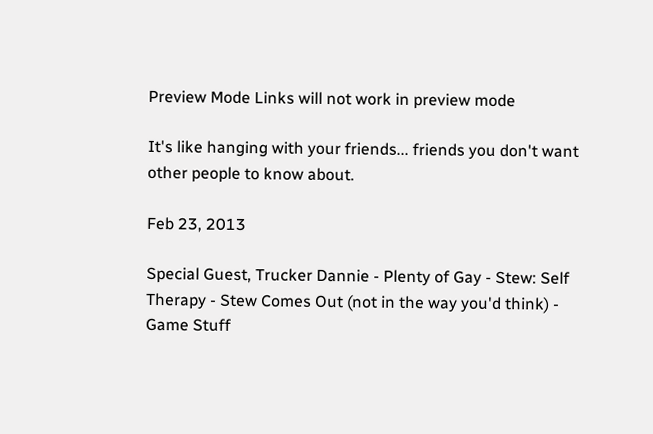Preview Mode Links will not work in preview mode

It's like hanging with your friends... friends you don't want other people to know about.

Feb 23, 2013

Special Guest, Trucker Dannie - Plenty of Gay - Stew: Self Therapy - Stew Comes Out (not in the way you'd think) - Game Stuff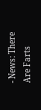- News: There Are Farts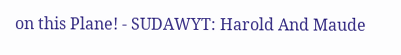on this Plane! - SUDAWYT: Harold And Maude